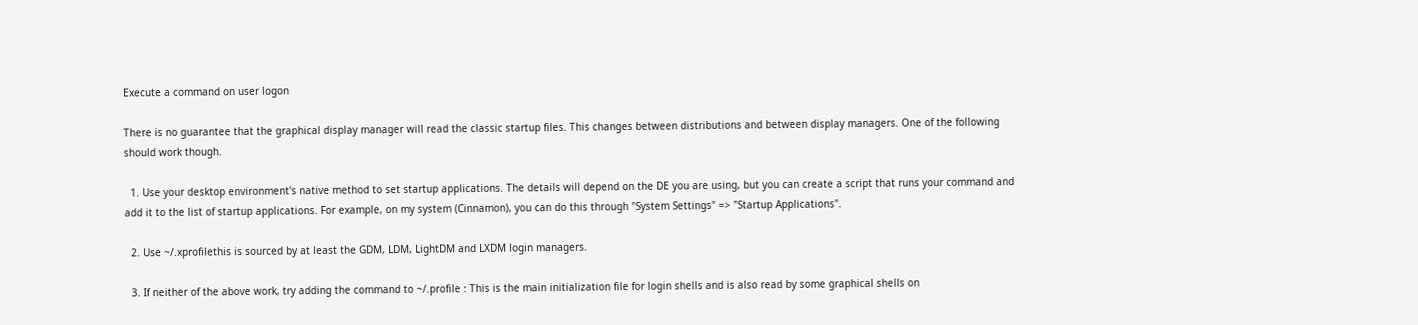Execute a command on user logon

There is no guarantee that the graphical display manager will read the classic startup files. This changes between distributions and between display managers. One of the following should work though.

  1. Use your desktop environment's native method to set startup applications. The details will depend on the DE you are using, but you can create a script that runs your command and add it to the list of startup applications. For example, on my system (Cinnamon), you can do this through "System Settings" => "Startup Applications".

  2. Use ~/.xprofilethis is sourced by at least the GDM, LDM, LightDM and LXDM login managers.

  3. If neither of the above work, try adding the command to ~/.profile : This is the main initialization file for login shells and is also read by some graphical shells on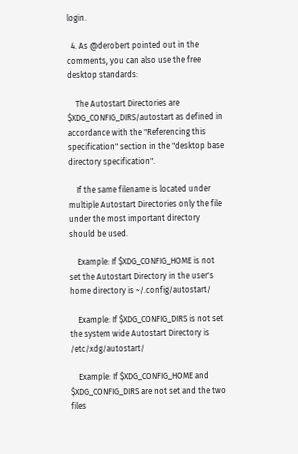login.

  4. As @derobert pointed out in the comments, you can also use the free desktop standards:

    The Autostart Directories are $XDG_CONFIG_DIRS/autostart as defined in accordance with the "Referencing this specification" section in the "desktop base directory specification".

    If the same filename is located under multiple Autostart Directories only the file under the most important directory should be used.

    Example: If $XDG_CONFIG_HOME is not set the Autostart Directory in the user's home directory is ~/.config/autostart/

    Example: If $XDG_CONFIG_DIRS is not set the system wide Autostart Directory is /etc/xdg/autostart/

    Example: If $XDG_CONFIG_HOME and $XDG_CONFIG_DIRS are not set and the two files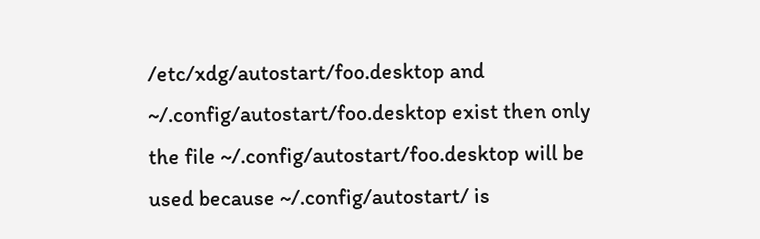/etc/xdg/autostart/foo.desktop and ~/.config/autostart/foo.desktop exist then only the file ~/.config/autostart/foo.desktop will be used because ~/.config/autostart/ is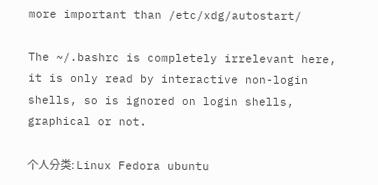more important than /etc/xdg/autostart/

The ~/.bashrc is completely irrelevant here, it is only read by interactive non-login shells, so is ignored on login shells, graphical or not.

个人分类: Linux Fedora ubuntu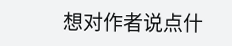想对作者说点什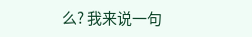么? 我来说一句